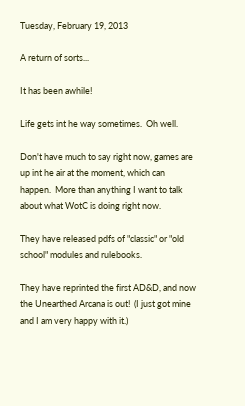Tuesday, February 19, 2013

A return of sorts...

It has been awhile!

Life gets int he way sometimes.  Oh well.

Don't have much to say right now, games are up int he air at the moment, which can happen.  More than anything I want to talk about what WotC is doing right now.

They have released pdfs of "classic" or "old school" modules and rulebooks.

They have reprinted the first AD&D, and now the Unearthed Arcana is out!  (I just got mine and I am very happy with it.)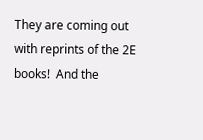They are coming out with reprints of the 2E books!  And the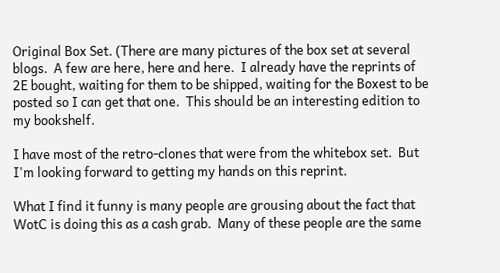Original Box Set. (There are many pictures of the box set at several blogs.  A few are here, here and here.  I already have the reprints of 2E bought, waiting for them to be shipped, waiting for the Boxest to be posted so I can get that one.  This should be an interesting edition to my bookshelf.

I have most of the retro-clones that were from the whitebox set.  But I'm looking forward to getting my hands on this reprint.

What I find it funny is many people are grousing about the fact that WotC is doing this as a cash grab.  Many of these people are the same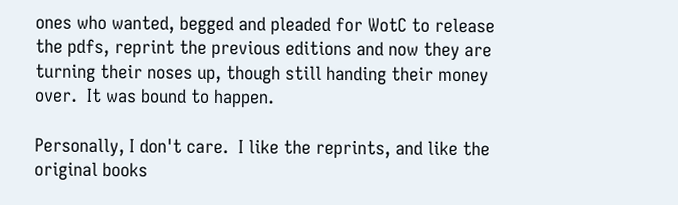ones who wanted, begged and pleaded for WotC to release the pdfs, reprint the previous editions and now they are turning their noses up, though still handing their money over.  It was bound to happen.

Personally, I don't care.  I like the reprints, and like the original books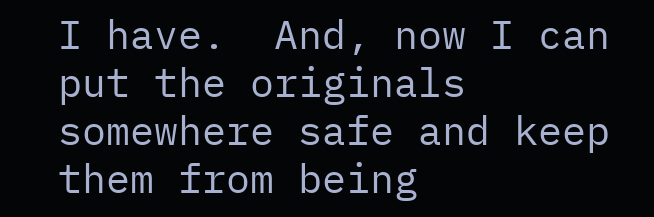I have.  And, now I can put the originals somewhere safe and keep them from being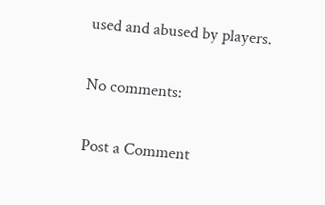used and abused by players.

No comments:

Post a Comment